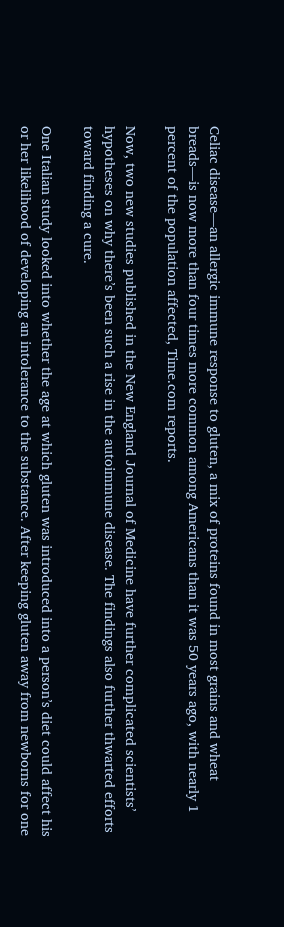Celiac disease—an allergic immune response to gluten, a mix of proteins found in most grains and wheat breads—is now more than four times more common among Americans than it was 50 years ago, with nearly 1 percent of the population affected, Time.com reports.

Now, two new studies published in the New England Journal of Medicine have further complicated scientists’ hypotheses on why there’s been such a rise in the autoimmune disease. The findings also further thwarted efforts toward finding a cure.

One Italian study looked into whether the age at which gluten was introduced into a person’s diet could affect his or her likelihood of developing an intolerance to the substance. After keeping gluten away from newborns for one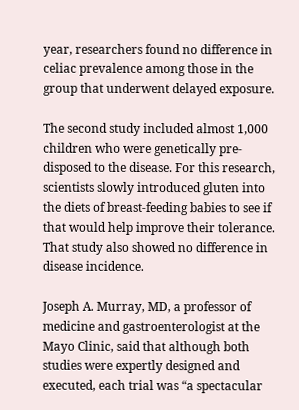year, researchers found no difference in celiac prevalence among those in the group that underwent delayed exposure.

The second study included almost 1,000 children who were genetically pre-disposed to the disease. For this research, scientists slowly introduced gluten into the diets of breast-feeding babies to see if that would help improve their tolerance. That study also showed no difference in disease incidence.

Joseph A. Murray, MD, a professor of medicine and gastroenterologist at the Mayo Clinic, said that although both studies were expertly designed and executed, each trial was “a spectacular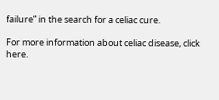failure” in the search for a celiac cure.

For more information about celiac disease, click here.